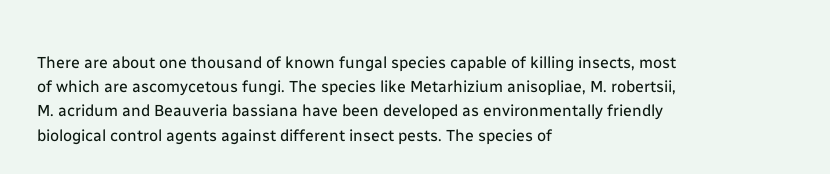There are about one thousand of known fungal species capable of killing insects, most of which are ascomycetous fungi. The species like Metarhizium anisopliae, M. robertsii, M. acridum and Beauveria bassiana have been developed as environmentally friendly biological control agents against different insect pests. The species of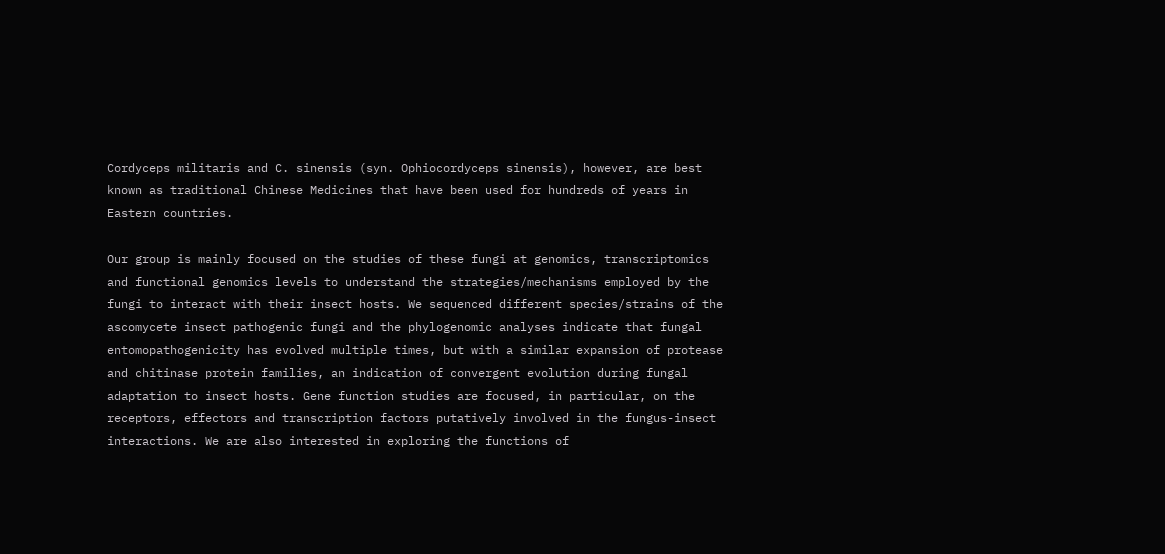Cordyceps militaris and C. sinensis (syn. Ophiocordyceps sinensis), however, are best known as traditional Chinese Medicines that have been used for hundreds of years in Eastern countries.

Our group is mainly focused on the studies of these fungi at genomics, transcriptomics and functional genomics levels to understand the strategies/mechanisms employed by the fungi to interact with their insect hosts. We sequenced different species/strains of the ascomycete insect pathogenic fungi and the phylogenomic analyses indicate that fungal entomopathogenicity has evolved multiple times, but with a similar expansion of protease and chitinase protein families, an indication of convergent evolution during fungal adaptation to insect hosts. Gene function studies are focused, in particular, on the receptors, effectors and transcription factors putatively involved in the fungus-insect interactions. We are also interested in exploring the functions of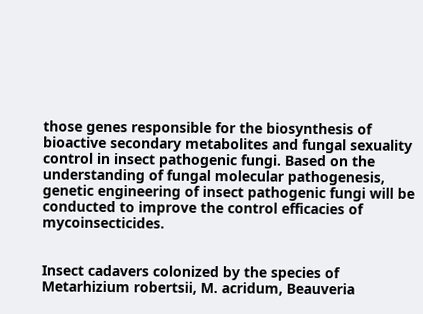those genes responsible for the biosynthesis of bioactive secondary metabolites and fungal sexuality control in insect pathogenic fungi. Based on the understanding of fungal molecular pathogenesis, genetic engineering of insect pathogenic fungi will be conducted to improve the control efficacies of mycoinsecticides.


Insect cadavers colonized by the species of Metarhizium robertsii, M. acridum, Beauveria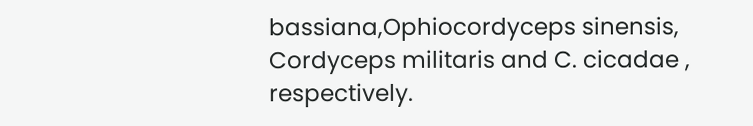bassiana,Ophiocordyceps sinensis, Cordyceps militaris and C. cicadae , respectively.